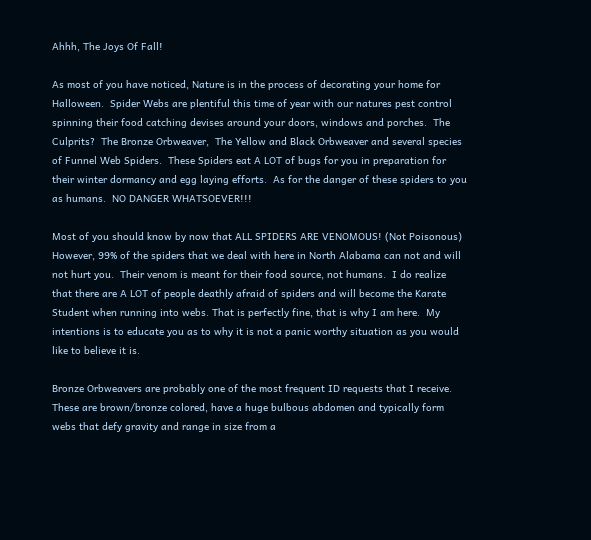Ahhh, The Joys Of Fall!

As most of you have noticed, Nature is in the process of decorating your home for Halloween.  Spider Webs are plentiful this time of year with our natures pest control spinning their food catching devises around your doors, windows and porches.  The Culprits?  The Bronze Orbweaver,  The Yellow and Black Orbweaver and several species of Funnel Web Spiders.  These Spiders eat A LOT of bugs for you in preparation for their winter dormancy and egg laying efforts.  As for the danger of these spiders to you as humans.  NO DANGER WHATSOEVER!!!

Most of you should know by now that ALL SPIDERS ARE VENOMOUS! (Not Poisonous) However, 99% of the spiders that we deal with here in North Alabama can not and will not hurt you.  Their venom is meant for their food source, not humans.  I do realize that there are A LOT of people deathly afraid of spiders and will become the Karate Student when running into webs. That is perfectly fine, that is why I am here.  My intentions is to educate you as to why it is not a panic worthy situation as you would like to believe it is.

Bronze Orbweavers are probably one of the most frequent ID requests that I receive.  These are brown/bronze colored, have a huge bulbous abdomen and typically form webs that defy gravity and range in size from a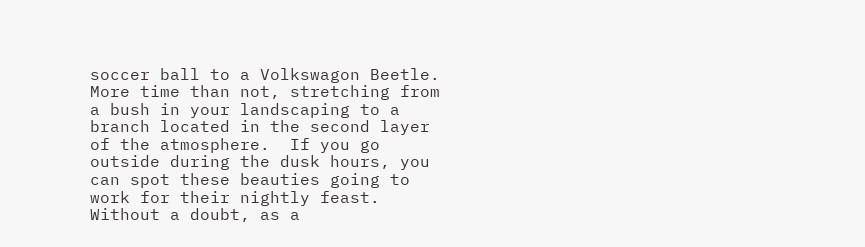soccer ball to a Volkswagon Beetle.  More time than not, stretching from a bush in your landscaping to a branch located in the second layer of the atmosphere.  If you go outside during the dusk hours, you can spot these beauties going to work for their nightly feast.  Without a doubt, as a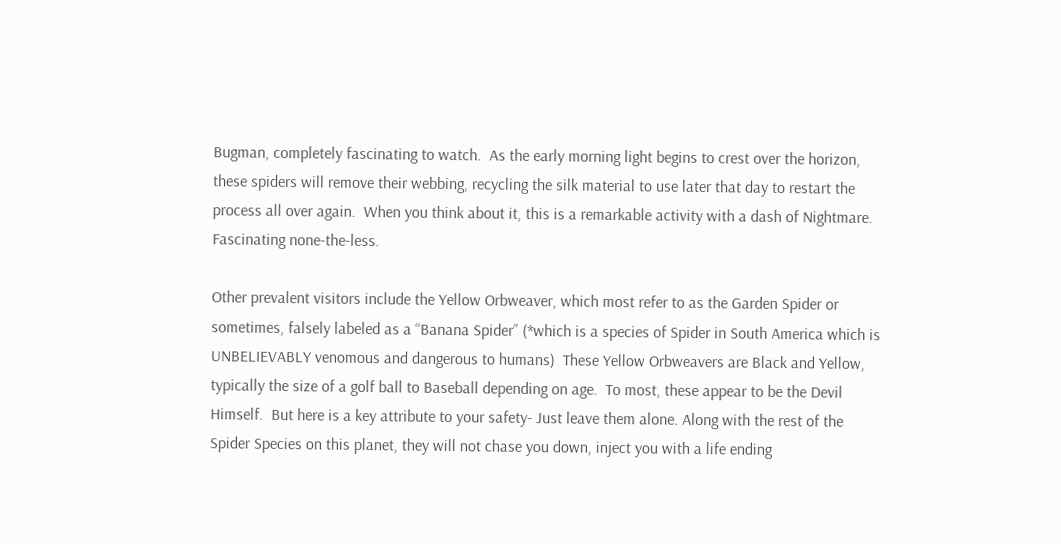Bugman, completely fascinating to watch.  As the early morning light begins to crest over the horizon, these spiders will remove their webbing, recycling the silk material to use later that day to restart the process all over again.  When you think about it, this is a remarkable activity with a dash of Nightmare.  Fascinating none-the-less.

Other prevalent visitors include the Yellow Orbweaver, which most refer to as the Garden Spider or sometimes, falsely labeled as a “Banana Spider” (*which is a species of Spider in South America which is UNBELIEVABLY venomous and dangerous to humans)  These Yellow Orbweavers are Black and Yellow, typically the size of a golf ball to Baseball depending on age.  To most, these appear to be the Devil Himself.  But here is a key attribute to your safety- Just leave them alone. Along with the rest of the Spider Species on this planet, they will not chase you down, inject you with a life ending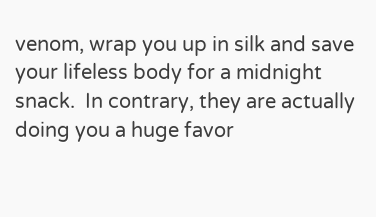venom, wrap you up in silk and save your lifeless body for a midnight snack.  In contrary, they are actually doing you a huge favor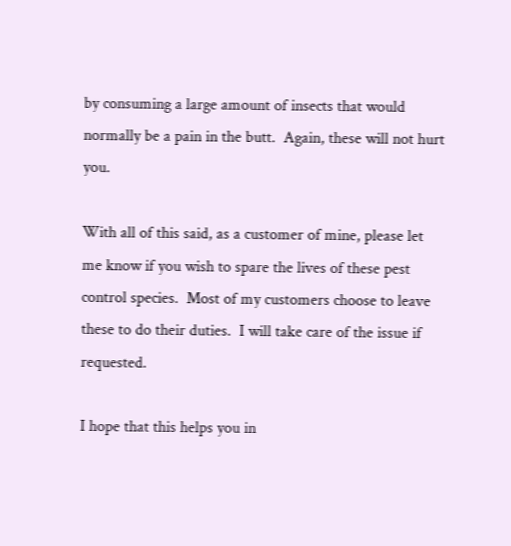by consuming a large amount of insects that would normally be a pain in the butt.  Again, these will not hurt you.

With all of this said, as a customer of mine, please let me know if you wish to spare the lives of these pest control species.  Most of my customers choose to leave these to do their duties.  I will take care of the issue if requested.

I hope that this helps you in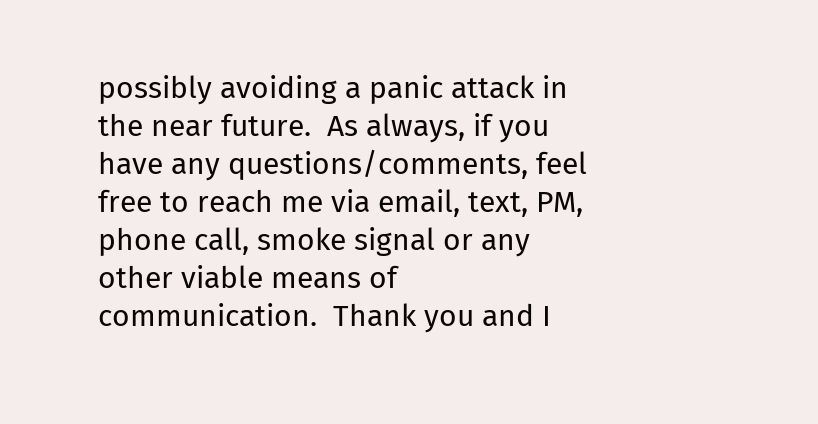possibly avoiding a panic attack in the near future.  As always, if you have any questions/comments, feel free to reach me via email, text, PM, phone call, smoke signal or any other viable means of communication.  Thank you and I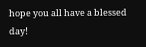hope you all have a blessed day!